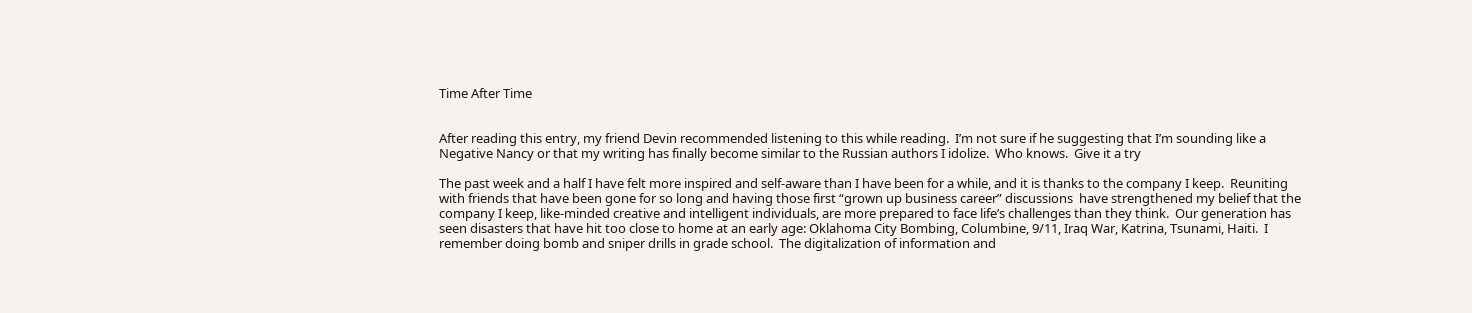Time After Time


After reading this entry, my friend Devin recommended listening to this while reading.  I’m not sure if he suggesting that I’m sounding like a Negative Nancy or that my writing has finally become similar to the Russian authors I idolize.  Who knows.  Give it a try

The past week and a half I have felt more inspired and self-aware than I have been for a while, and it is thanks to the company I keep.  Reuniting with friends that have been gone for so long and having those first “grown up business career” discussions  have strengthened my belief that the company I keep, like-minded creative and intelligent individuals, are more prepared to face life’s challenges than they think.  Our generation has seen disasters that have hit too close to home at an early age: Oklahoma City Bombing, Columbine, 9/11, Iraq War, Katrina, Tsunami, Haiti.  I remember doing bomb and sniper drills in grade school.  The digitalization of information and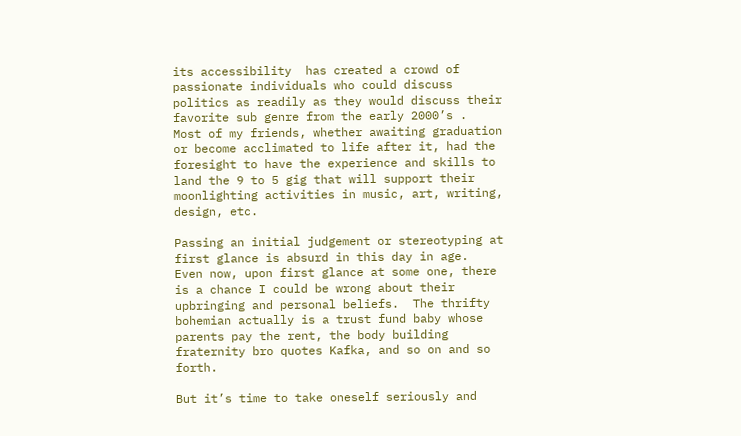its accessibility  has created a crowd of passionate individuals who could discuss politics as readily as they would discuss their favorite sub genre from the early 2000’s .  Most of my friends, whether awaiting graduation or become acclimated to life after it, had the foresight to have the experience and skills to land the 9 to 5 gig that will support their moonlighting activities in music, art, writing, design, etc.

Passing an initial judgement or stereotyping at first glance is absurd in this day in age.  Even now, upon first glance at some one, there is a chance I could be wrong about their upbringing and personal beliefs.  The thrifty bohemian actually is a trust fund baby whose parents pay the rent, the body building fraternity bro quotes Kafka, and so on and so forth.

But it’s time to take oneself seriously and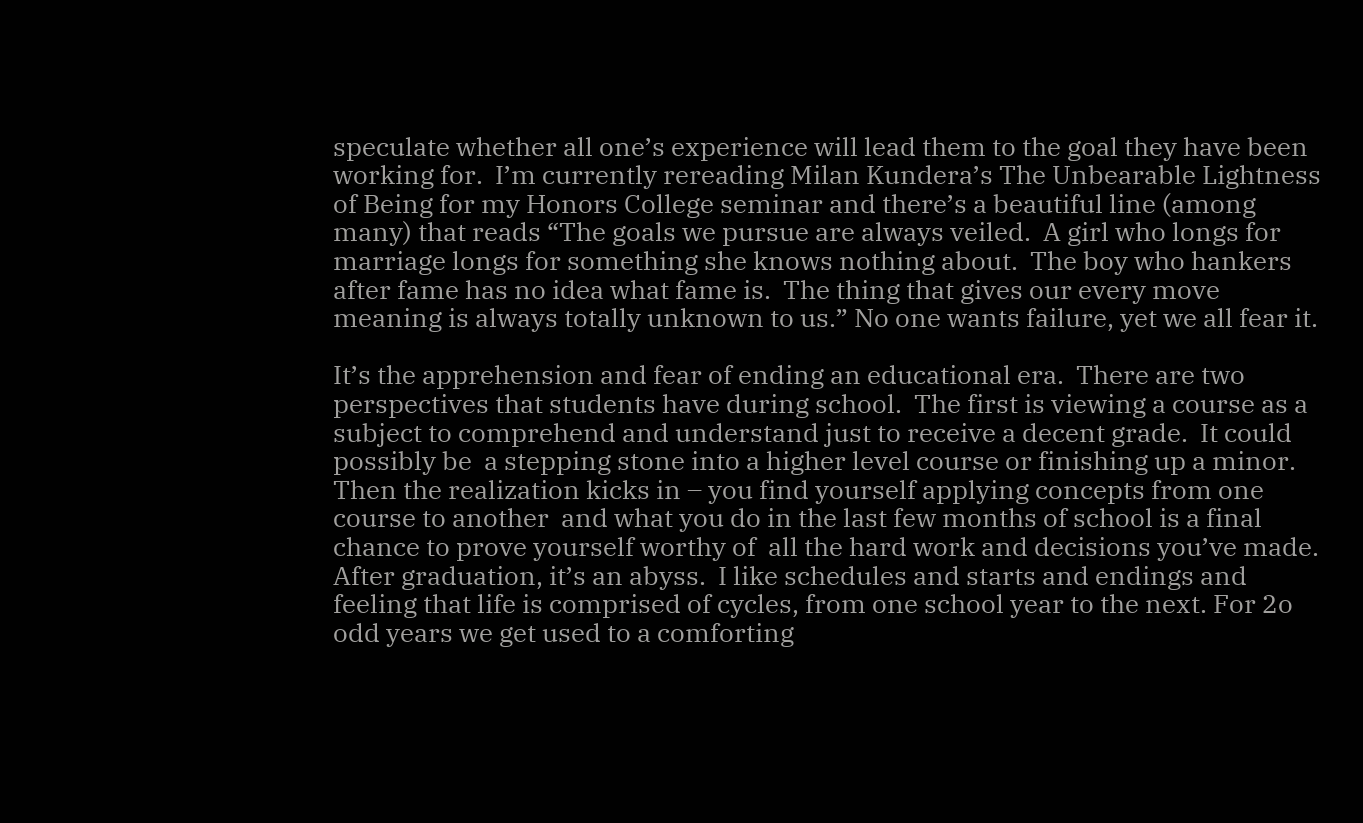speculate whether all one’s experience will lead them to the goal they have been working for.  I’m currently rereading Milan Kundera’s The Unbearable Lightness of Being for my Honors College seminar and there’s a beautiful line (among many) that reads “The goals we pursue are always veiled.  A girl who longs for marriage longs for something she knows nothing about.  The boy who hankers after fame has no idea what fame is.  The thing that gives our every move meaning is always totally unknown to us.” No one wants failure, yet we all fear it.

It’s the apprehension and fear of ending an educational era.  There are two perspectives that students have during school.  The first is viewing a course as a subject to comprehend and understand just to receive a decent grade.  It could possibly be  a stepping stone into a higher level course or finishing up a minor.  Then the realization kicks in – you find yourself applying concepts from one course to another  and what you do in the last few months of school is a final chance to prove yourself worthy of  all the hard work and decisions you’ve made.  After graduation, it’s an abyss.  I like schedules and starts and endings and feeling that life is comprised of cycles, from one school year to the next. For 2o odd years we get used to a comforting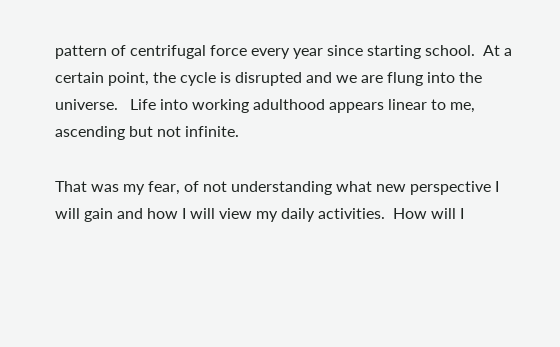pattern of centrifugal force every year since starting school.  At a certain point, the cycle is disrupted and we are flung into the universe.   Life into working adulthood appears linear to me, ascending but not infinite.

That was my fear, of not understanding what new perspective I will gain and how I will view my daily activities.  How will I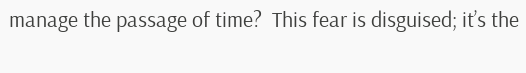manage the passage of time?  This fear is disguised; it’s the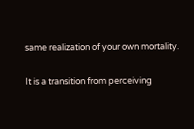same realization of your own mortality.

It is a transition from perceiving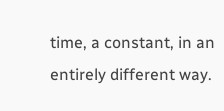time, a constant, in an entirely different way.